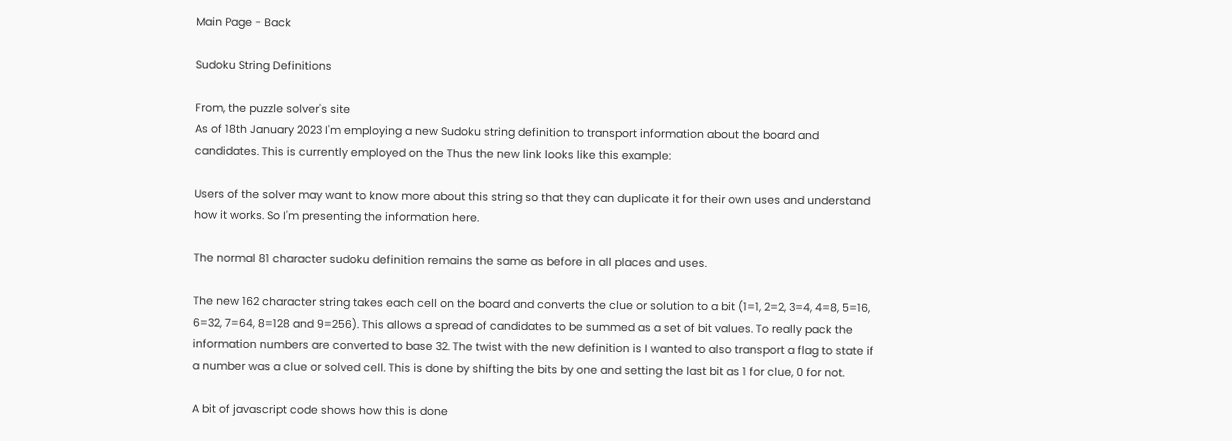Main Page - Back

Sudoku String Definitions

From, the puzzle solver's site
As of 18th January 2023 I'm employing a new Sudoku string definition to transport information about the board and candidates. This is currently employed on the Thus the new link looks like this example:

Users of the solver may want to know more about this string so that they can duplicate it for their own uses and understand how it works. So I'm presenting the information here.

The normal 81 character sudoku definition remains the same as before in all places and uses.

The new 162 character string takes each cell on the board and converts the clue or solution to a bit (1=1, 2=2, 3=4, 4=8, 5=16, 6=32, 7=64, 8=128 and 9=256). This allows a spread of candidates to be summed as a set of bit values. To really pack the information numbers are converted to base 32. The twist with the new definition is I wanted to also transport a flag to state if a number was a clue or solved cell. This is done by shifting the bits by one and setting the last bit as 1 for clue, 0 for not.

A bit of javascript code shows how this is done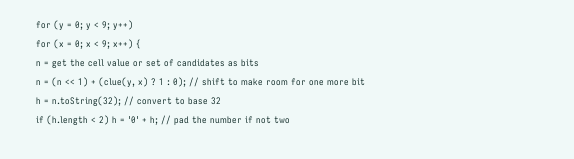for (y = 0; y < 9; y++)
for (x = 0; x < 9; x++) {
n = get the cell value or set of candidates as bits
n = (n << 1) + (clue(y, x) ? 1 : 0); // shift to make room for one more bit
h = n.toString(32); // convert to base 32
if (h.length < 2) h = '0' + h; // pad the number if not two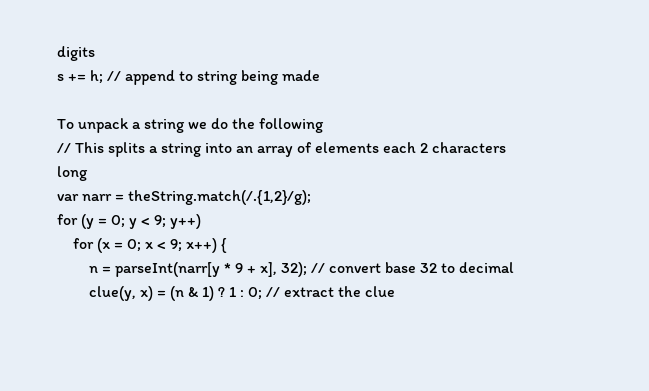digits
s += h; // append to string being made

To unpack a string we do the following
// This splits a string into an array of elements each 2 characters long
var narr = theString.match(/.{1,2}/g);
for (y = 0; y < 9; y++)
    for (x = 0; x < 9; x++) {
        n = parseInt(narr[y * 9 + x], 32); // convert base 32 to decimal
        clue(y, x) = (n & 1) ? 1 : 0; // extract the clue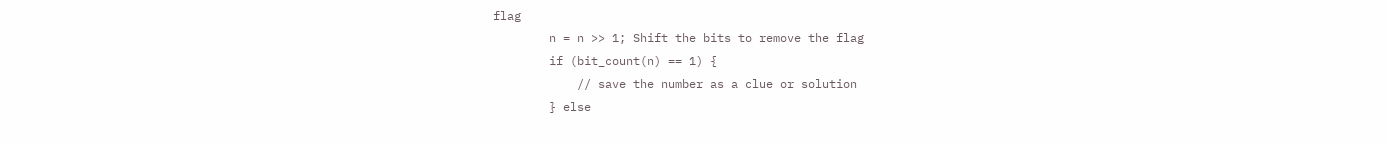flag
        n = n >> 1; Shift the bits to remove the flag
        if (bit_count(n) == 1) {
            // save the number as a clue or solution
        } else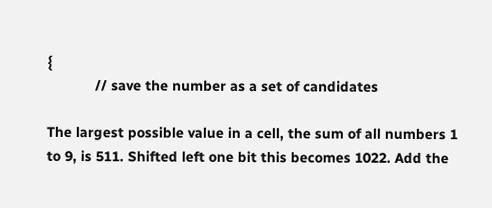{
            // save the number as a set of candidates

The largest possible value in a cell, the sum of all numbers 1 to 9, is 511. Shifted left one bit this becomes 1022. Add the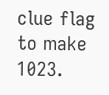clue flag to make 1023.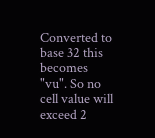Converted to base 32 this becomes "vu". So no cell value will exceed 2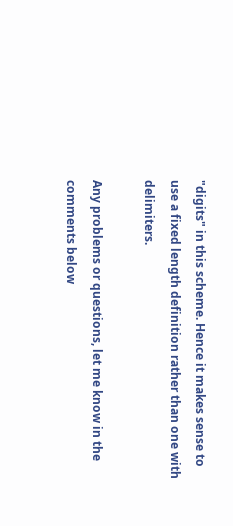"digits" in this scheme. Hence it makes sense to use a fixed length definition rather than one with delimiters.

Any problems or questions, let me know in the comments below